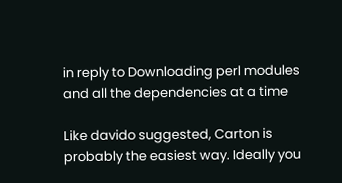in reply to Downloading perl modules and all the dependencies at a time

Like davido suggested, Carton is probably the easiest way. Ideally you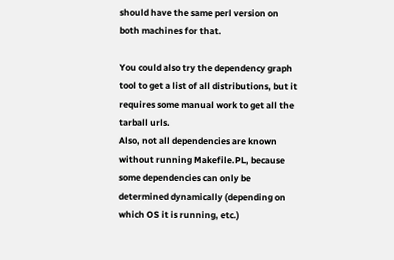should have the same perl version on both machines for that.

You could also try the dependency graph tool to get a list of all distributions, but it requires some manual work to get all the tarball urls.
Also, not all dependencies are known without running Makefile.PL, because some dependencies can only be determined dynamically (depending on which OS it is running, etc.)